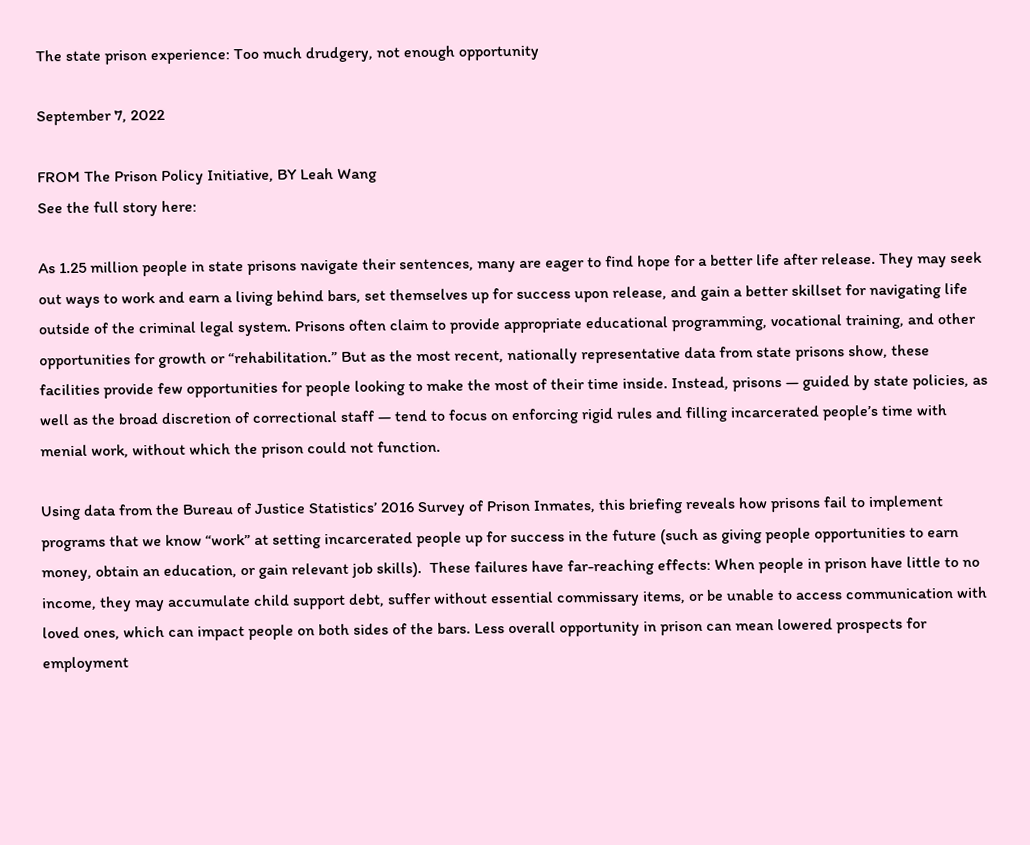The state prison experience: Too much drudgery, not enough opportunity

September 7, 2022

FROM The Prison Policy Initiative, BY Leah Wang
See the full story here:

As 1.25 million people in state prisons navigate their sentences, many are eager to find hope for a better life after release. They may seek out ways to work and earn a living behind bars, set themselves up for success upon release, and gain a better skillset for navigating life outside of the criminal legal system. Prisons often claim to provide appropriate educational programming, vocational training, and other opportunities for growth or “rehabilitation.” But as the most recent, nationally representative data from state prisons show, these facilities provide few opportunities for people looking to make the most of their time inside. Instead, prisons — guided by state policies, as well as the broad discretion of correctional staff — tend to focus on enforcing rigid rules and filling incarcerated people’s time with menial work, without which the prison could not function.

Using data from the Bureau of Justice Statistics’ 2016 Survey of Prison Inmates, this briefing reveals how prisons fail to implement programs that we know “work” at setting incarcerated people up for success in the future (such as giving people opportunities to earn money, obtain an education, or gain relevant job skills).  These failures have far-reaching effects: When people in prison have little to no income, they may accumulate child support debt, suffer without essential commissary items, or be unable to access communication with loved ones, which can impact people on both sides of the bars. Less overall opportunity in prison can mean lowered prospects for employment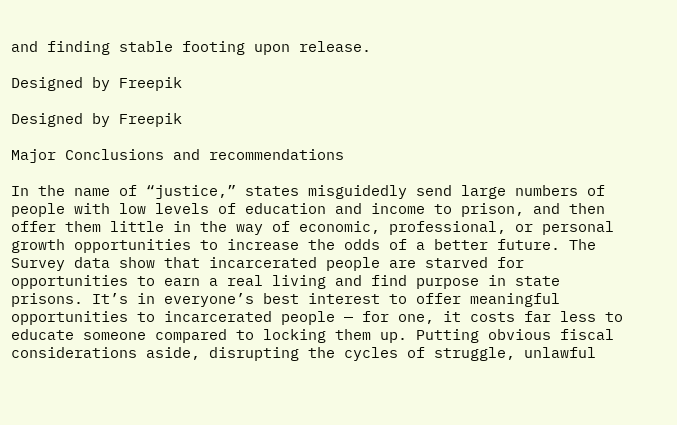and finding stable footing upon release.

Designed by Freepik

Designed by Freepik

Major Conclusions and recommendations

In the name of “justice,” states misguidedly send large numbers of people with low levels of education and income to prison, and then offer them little in the way of economic, professional, or personal growth opportunities to increase the odds of a better future. The Survey data show that incarcerated people are starved for opportunities to earn a real living and find purpose in state prisons. It’s in everyone’s best interest to offer meaningful opportunities to incarcerated people — for one, it costs far less to educate someone compared to locking them up. Putting obvious fiscal considerations aside, disrupting the cycles of struggle, unlawful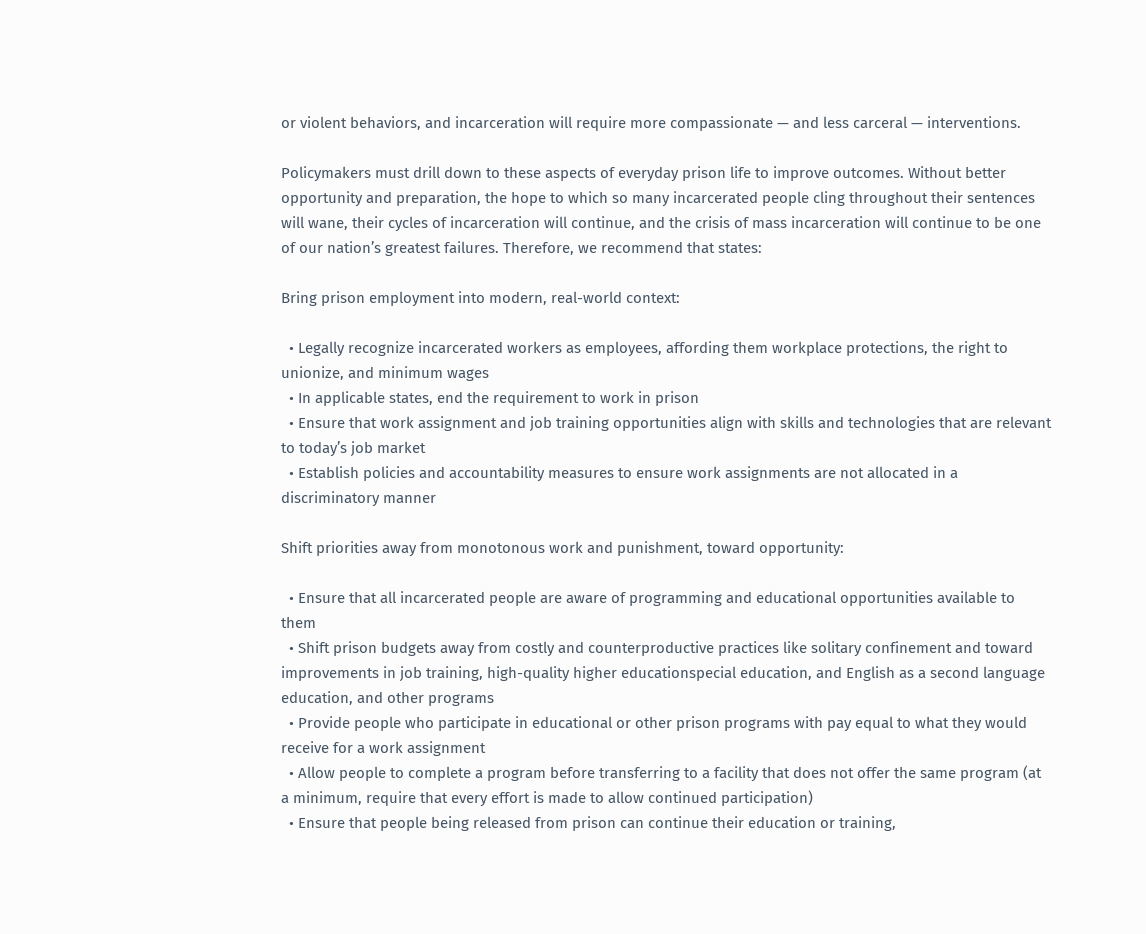or violent behaviors, and incarceration will require more compassionate — and less carceral — interventions.

Policymakers must drill down to these aspects of everyday prison life to improve outcomes. Without better opportunity and preparation, the hope to which so many incarcerated people cling throughout their sentences will wane, their cycles of incarceration will continue, and the crisis of mass incarceration will continue to be one of our nation’s greatest failures. Therefore, we recommend that states:

Bring prison employment into modern, real-world context:

  • Legally recognize incarcerated workers as employees, affording them workplace protections, the right to unionize, and minimum wages
  • In applicable states, end the requirement to work in prison
  • Ensure that work assignment and job training opportunities align with skills and technologies that are relevant to today’s job market
  • Establish policies and accountability measures to ensure work assignments are not allocated in a discriminatory manner

Shift priorities away from monotonous work and punishment, toward opportunity:

  • Ensure that all incarcerated people are aware of programming and educational opportunities available to them
  • Shift prison budgets away from costly and counterproductive practices like solitary confinement and toward improvements in job training, high-quality higher educationspecial education, and English as a second language education, and other programs
  • Provide people who participate in educational or other prison programs with pay equal to what they would receive for a work assignment
  • Allow people to complete a program before transferring to a facility that does not offer the same program (at a minimum, require that every effort is made to allow continued participation)
  • Ensure that people being released from prison can continue their education or training,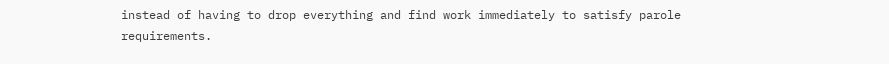instead of having to drop everything and find work immediately to satisfy parole requirements.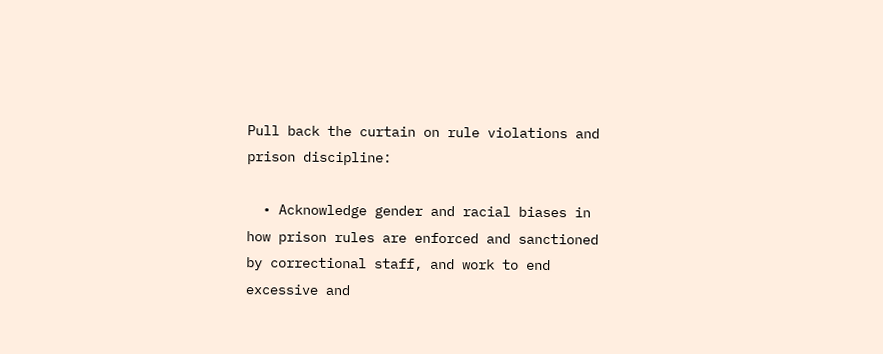Pull back the curtain on rule violations and prison discipline:

  • Acknowledge gender and racial biases in how prison rules are enforced and sanctioned by correctional staff, and work to end excessive and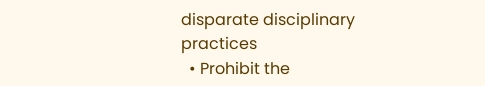disparate disciplinary practices
  • Prohibit the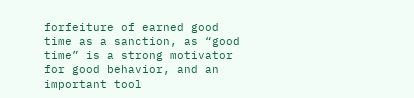forfeiture of earned good time as a sanction, as “good time” is a strong motivator for good behavior, and an important tool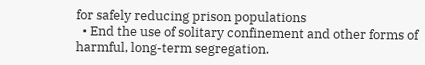for safely reducing prison populations
  • End the use of solitary confinement and other forms of harmful, long-term segregation.